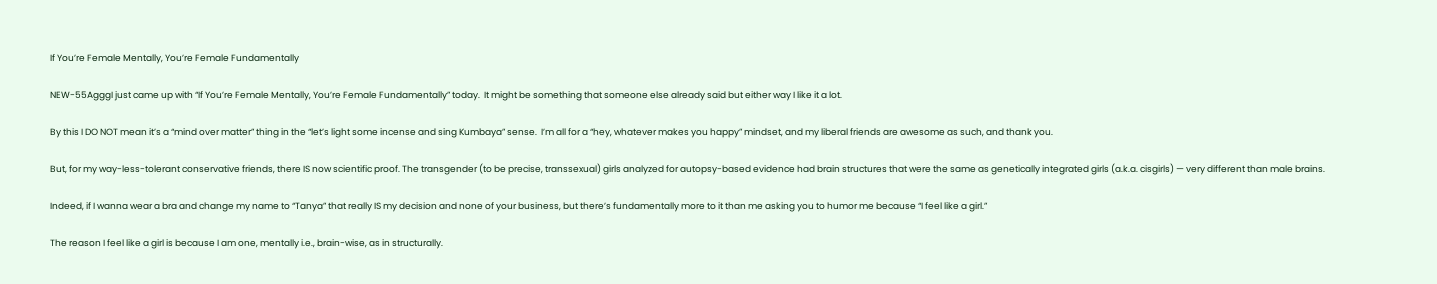If You’re Female Mentally, You’re Female Fundamentally

NEW-55AgggI just came up with “If You’re Female Mentally, You’re Female Fundamentally” today.  It might be something that someone else already said but either way I like it a lot.

By this I DO NOT mean it’s a “mind over matter” thing in the “let’s light some incense and sing Kumbaya” sense.  I’m all for a “hey, whatever makes you happy” mindset, and my liberal friends are awesome as such, and thank you.

But, for my way-less-tolerant conservative friends, there IS now scientific proof. The transgender (to be precise, transsexual) girls analyzed for autopsy-based evidence had brain structures that were the same as genetically integrated girls (a.k.a. cisgirls) — very different than male brains.

Indeed, if I wanna wear a bra and change my name to “Tanya” that really IS my decision and none of your business, but there’s fundamentally more to it than me asking you to humor me because “I feel like a girl.”

The reason I feel like a girl is because I am one, mentally i.e., brain-wise, as in structurally.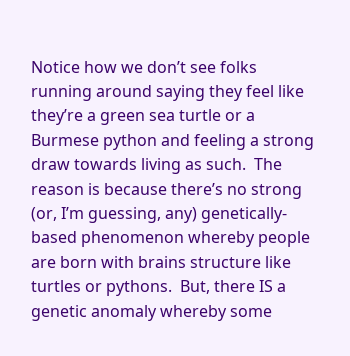Notice how we don’t see folks running around saying they feel like they’re a green sea turtle or a Burmese python and feeling a strong draw towards living as such.  The reason is because there’s no strong (or, I’m guessing, any) genetically-based phenomenon whereby people are born with brains structure like turtles or pythons.  But, there IS a genetic anomaly whereby some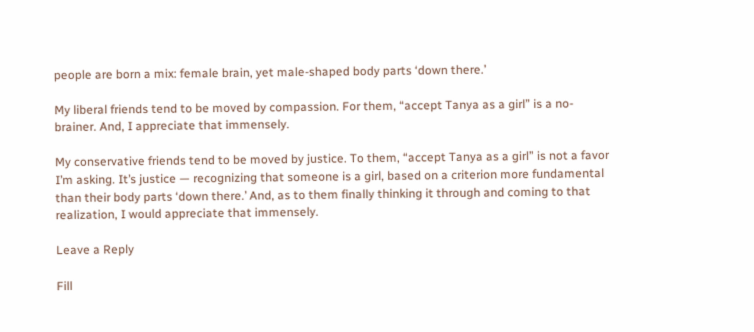people are born a mix: female brain, yet male-shaped body parts ‘down there.’

My liberal friends tend to be moved by compassion. For them, “accept Tanya as a girl” is a no-brainer. And, I appreciate that immensely.

My conservative friends tend to be moved by justice. To them, “accept Tanya as a girl” is not a favor I’m asking. It’s justice — recognizing that someone is a girl, based on a criterion more fundamental than their body parts ‘down there.’ And, as to them finally thinking it through and coming to that realization, I would appreciate that immensely.

Leave a Reply

Fill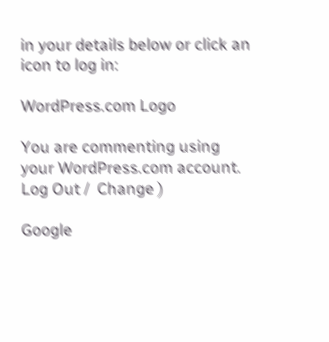in your details below or click an icon to log in:

WordPress.com Logo

You are commenting using your WordPress.com account. Log Out /  Change )

Google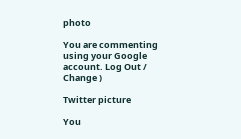photo

You are commenting using your Google account. Log Out /  Change )

Twitter picture

You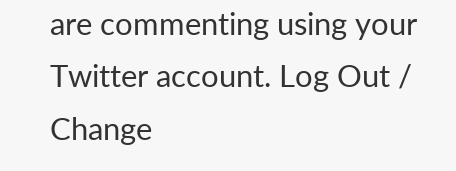are commenting using your Twitter account. Log Out /  Change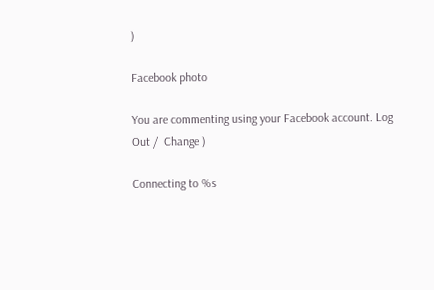)

Facebook photo

You are commenting using your Facebook account. Log Out /  Change )

Connecting to %s